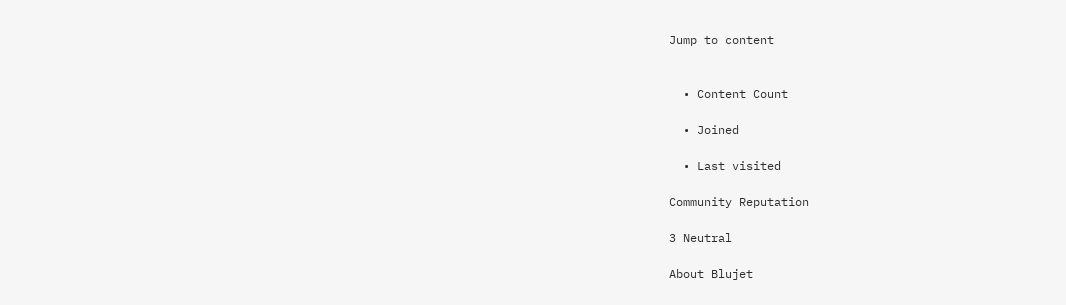Jump to content


  • Content Count

  • Joined

  • Last visited

Community Reputation

3 Neutral

About Blujet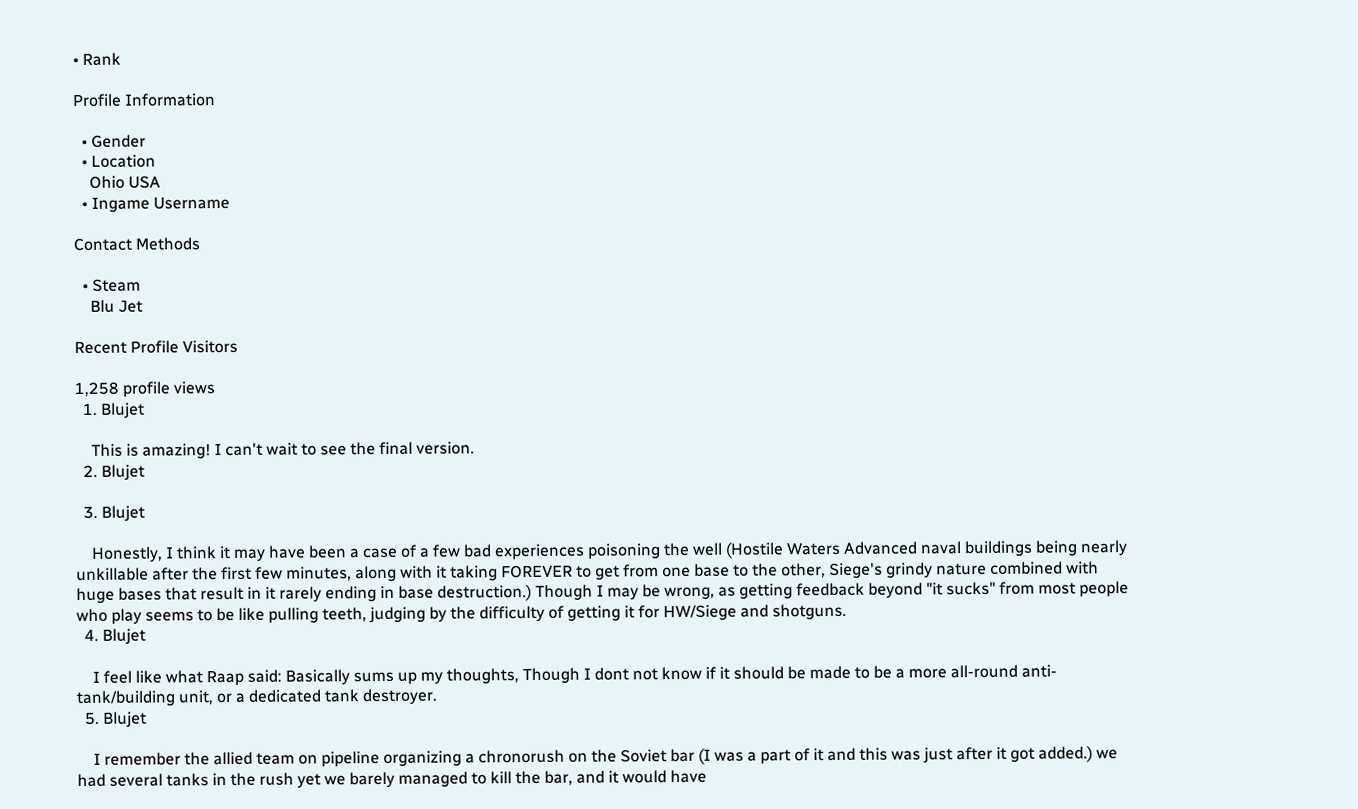• Rank

Profile Information

  • Gender
  • Location
    Ohio USA
  • Ingame Username

Contact Methods

  • Steam
    Blu Jet

Recent Profile Visitors

1,258 profile views
  1. Blujet

    This is amazing! I can't wait to see the final version.
  2. Blujet

  3. Blujet

    Honestly, I think it may have been a case of a few bad experiences poisoning the well (Hostile Waters Advanced naval buildings being nearly unkillable after the first few minutes, along with it taking FOREVER to get from one base to the other, Siege's grindy nature combined with huge bases that result in it rarely ending in base destruction.) Though I may be wrong, as getting feedback beyond "it sucks" from most people who play seems to be like pulling teeth, judging by the difficulty of getting it for HW/Siege and shotguns.
  4. Blujet

    I feel like what Raap said: Basically sums up my thoughts, Though I dont not know if it should be made to be a more all-round anti-tank/building unit, or a dedicated tank destroyer.
  5. Blujet

    I remember the allied team on pipeline organizing a chronorush on the Soviet bar (I was a part of it and this was just after it got added.) we had several tanks in the rush yet we barely managed to kill the bar, and it would have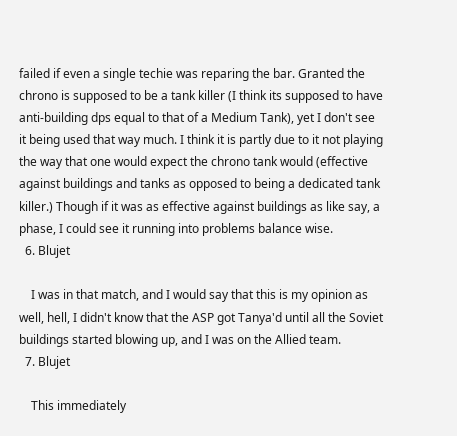failed if even a single techie was reparing the bar. Granted the chrono is supposed to be a tank killer (I think its supposed to have anti-building dps equal to that of a Medium Tank), yet I don't see it being used that way much. I think it is partly due to it not playing the way that one would expect the chrono tank would (effective against buildings and tanks as opposed to being a dedicated tank killer.) Though if it was as effective against buildings as like say, a phase, I could see it running into problems balance wise.
  6. Blujet

    I was in that match, and I would say that this is my opinion as well, hell, I didn't know that the ASP got Tanya'd until all the Soviet buildings started blowing up, and I was on the Allied team.
  7. Blujet

    This immediately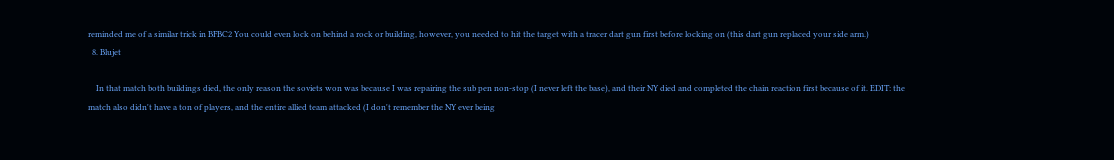reminded me of a similar trick in BFBC2 You could even lock on behind a rock or building, however, you needed to hit the target with a tracer dart gun first before locking on (this dart gun replaced your side arm.)
  8. Blujet

    In that match both buildings died, the only reason the soviets won was because I was repairing the sub pen non-stop (I never left the base), and their NY died and completed the chain reaction first because of it. EDIT: the match also didn't have a ton of players, and the entire allied team attacked (I don't remember the NY ever being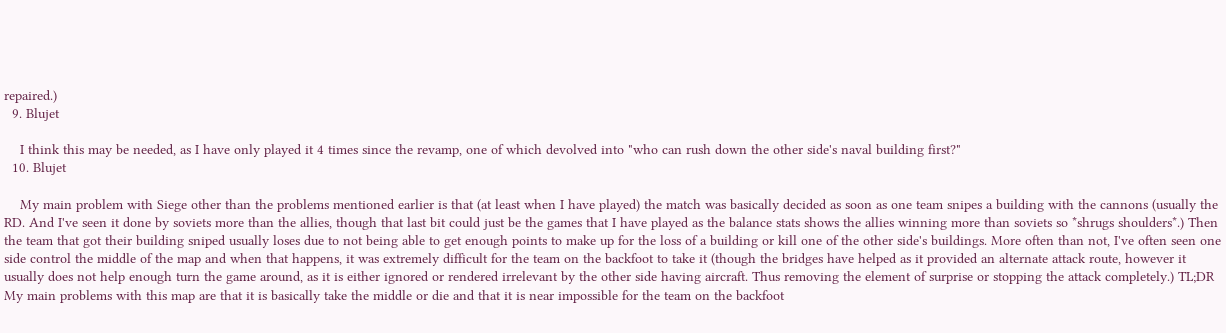repaired.)
  9. Blujet

    I think this may be needed, as I have only played it 4 times since the revamp, one of which devolved into "who can rush down the other side's naval building first?"
  10. Blujet

    My main problem with Siege other than the problems mentioned earlier is that (at least when I have played) the match was basically decided as soon as one team snipes a building with the cannons (usually the RD. And I've seen it done by soviets more than the allies, though that last bit could just be the games that I have played as the balance stats shows the allies winning more than soviets so *shrugs shoulders*.) Then the team that got their building sniped usually loses due to not being able to get enough points to make up for the loss of a building or kill one of the other side's buildings. More often than not, I've often seen one side control the middle of the map and when that happens, it was extremely difficult for the team on the backfoot to take it (though the bridges have helped as it provided an alternate attack route, however it usually does not help enough turn the game around, as it is either ignored or rendered irrelevant by the other side having aircraft. Thus removing the element of surprise or stopping the attack completely.) TL;DR My main problems with this map are that it is basically take the middle or die and that it is near impossible for the team on the backfoot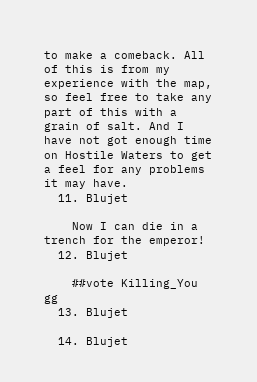to make a comeback. All of this is from my experience with the map, so feel free to take any part of this with a grain of salt. And I have not got enough time on Hostile Waters to get a feel for any problems it may have.
  11. Blujet

    Now I can die in a trench for the emperor!
  12. Blujet

    ##vote Killing_You gg
  13. Blujet

  14. Blujet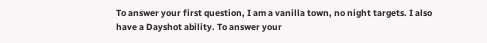To answer your first question, I am a vanilla town, no night targets. I also have a Dayshot ability. To answer your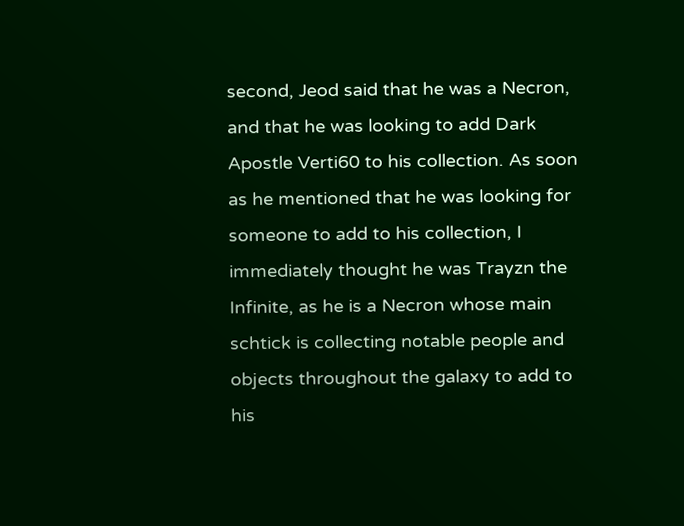second, Jeod said that he was a Necron, and that he was looking to add Dark Apostle Verti60 to his collection. As soon as he mentioned that he was looking for someone to add to his collection, I immediately thought he was Trayzn the Infinite, as he is a Necron whose main schtick is collecting notable people and objects throughout the galaxy to add to his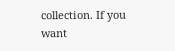collection. If you want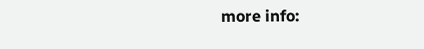more info: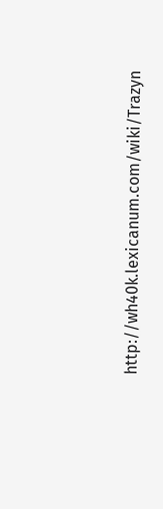http://wh40k.lexicanum.com/wiki/Trazyn